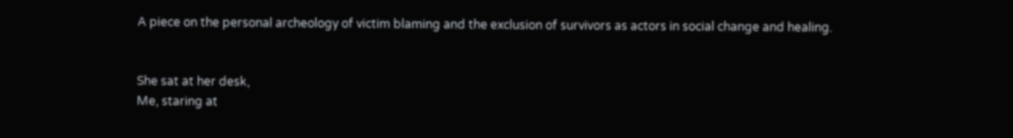A piece on the personal archeology of victim blaming and the exclusion of survivors as actors in social change and healing.


She sat at her desk,
Me, staring at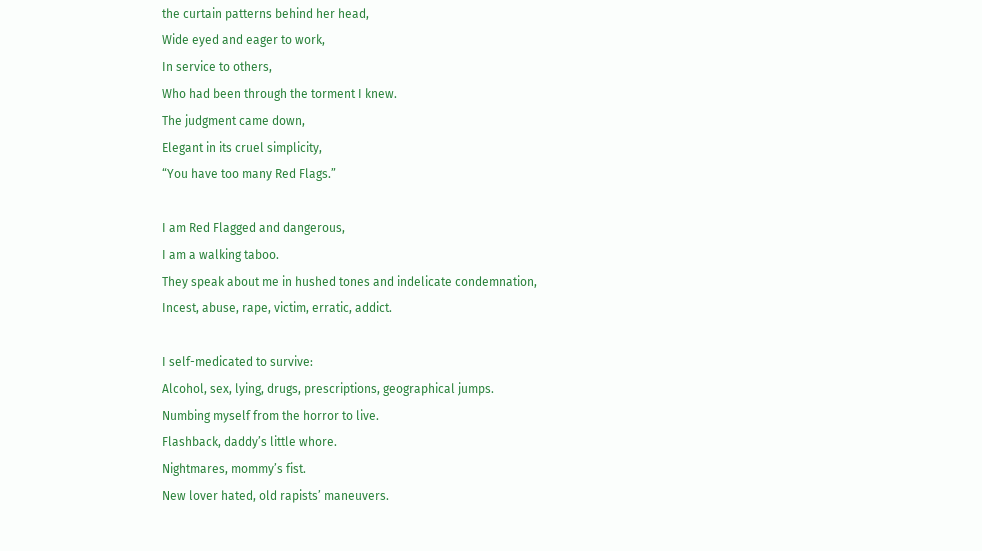the curtain patterns behind her head,
Wide eyed and eager to work,
In service to others,
Who had been through the torment I knew.
The judgment came down,
Elegant in its cruel simplicity,
“You have too many Red Flags.”

I am Red Flagged and dangerous,
I am a walking taboo.
They speak about me in hushed tones and indelicate condemnation,
Incest, abuse, rape, victim, erratic, addict.

I self-medicated to survive:
Alcohol, sex, lying, drugs, prescriptions, geographical jumps.
Numbing myself from the horror to live.
Flashback, daddy’s little whore.
Nightmares, mommy’s fist.
New lover hated, old rapists’ maneuvers.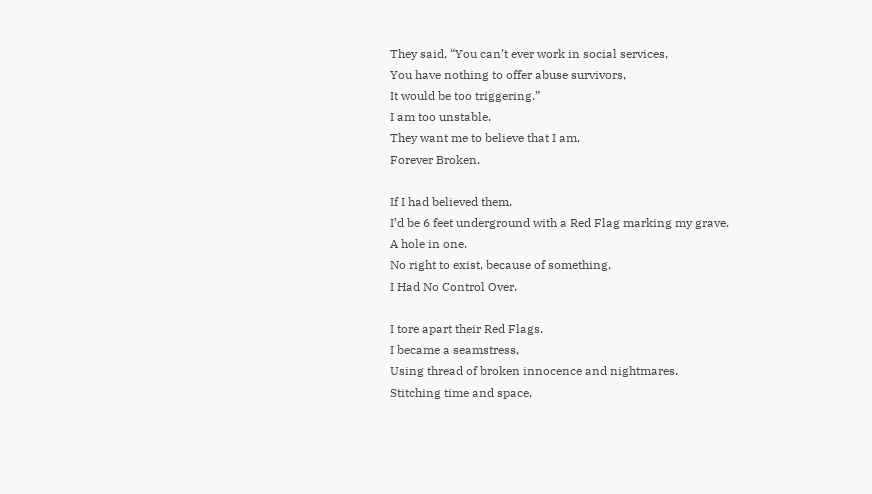They said, “You can’t ever work in social services,
You have nothing to offer abuse survivors,
It would be too triggering.”
I am too unstable.
They want me to believe that I am,
Forever Broken.

If I had believed them,
I’d be 6 feet underground with a Red Flag marking my grave.
A hole in one.
No right to exist, because of something,
I Had No Control Over.

I tore apart their Red Flags.
I became a seamstress,
Using thread of broken innocence and nightmares.
Stitching time and space,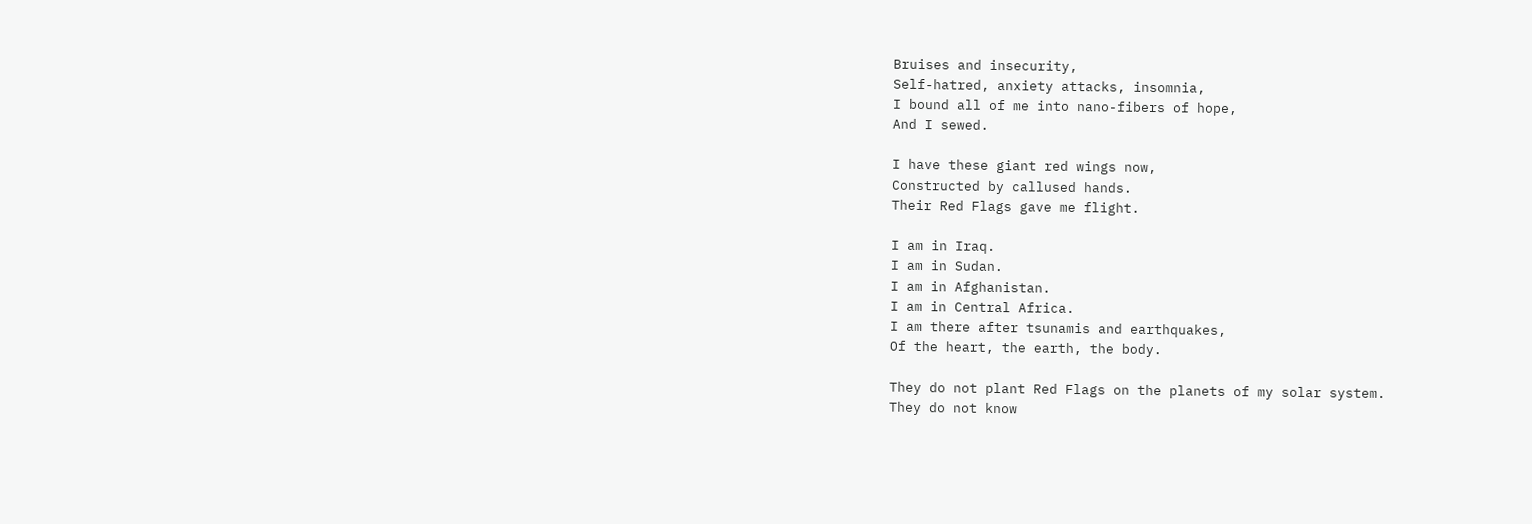Bruises and insecurity,
Self-hatred, anxiety attacks, insomnia,
I bound all of me into nano-fibers of hope,
And I sewed.

I have these giant red wings now,
Constructed by callused hands.
Their Red Flags gave me flight.

I am in Iraq.
I am in Sudan.
I am in Afghanistan.
I am in Central Africa.
I am there after tsunamis and earthquakes,
Of the heart, the earth, the body.

They do not plant Red Flags on the planets of my solar system.
They do not know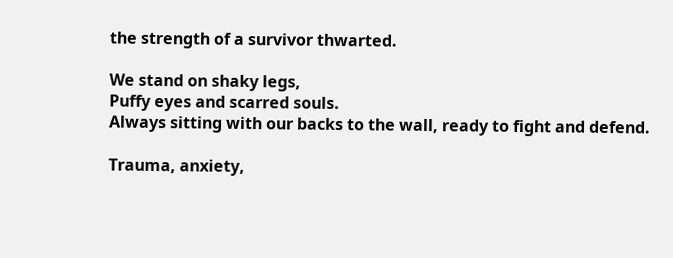the strength of a survivor thwarted.

We stand on shaky legs,
Puffy eyes and scarred souls.
Always sitting with our backs to the wall, ready to fight and defend.

Trauma, anxiety,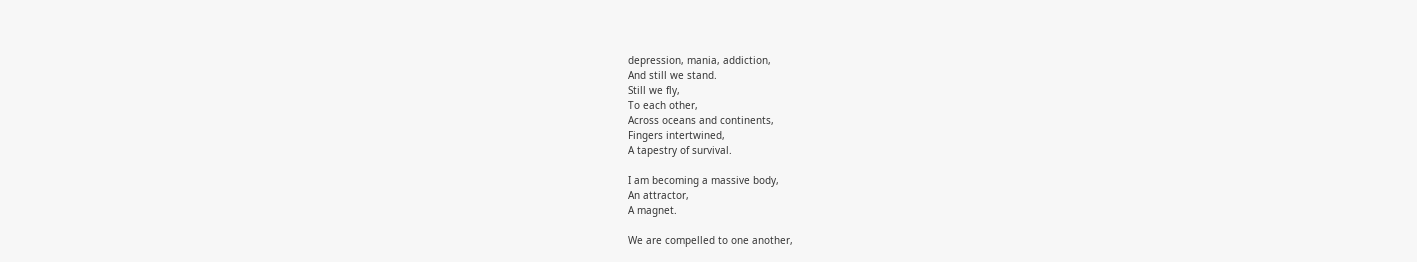depression, mania, addiction,
And still we stand.
Still we fly,
To each other,
Across oceans and continents,
Fingers intertwined,
A tapestry of survival.

I am becoming a massive body,
An attractor,
A magnet.

We are compelled to one another,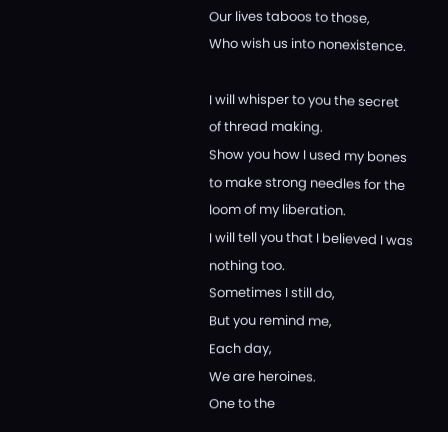Our lives taboos to those,
Who wish us into nonexistence.

I will whisper to you the secret of thread making.
Show you how I used my bones to make strong needles for the loom of my liberation.
I will tell you that I believed I was nothing too.
Sometimes I still do,
But you remind me,
Each day,
We are heroines.
One to the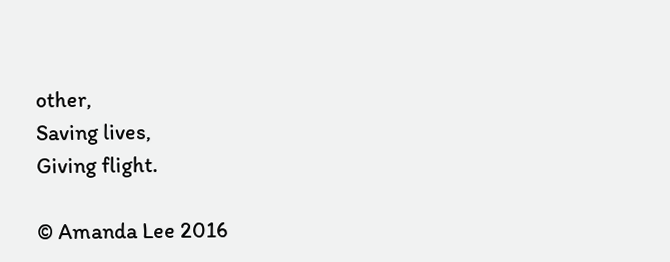other,
Saving lives,
Giving flight.

© Amanda Lee 2016